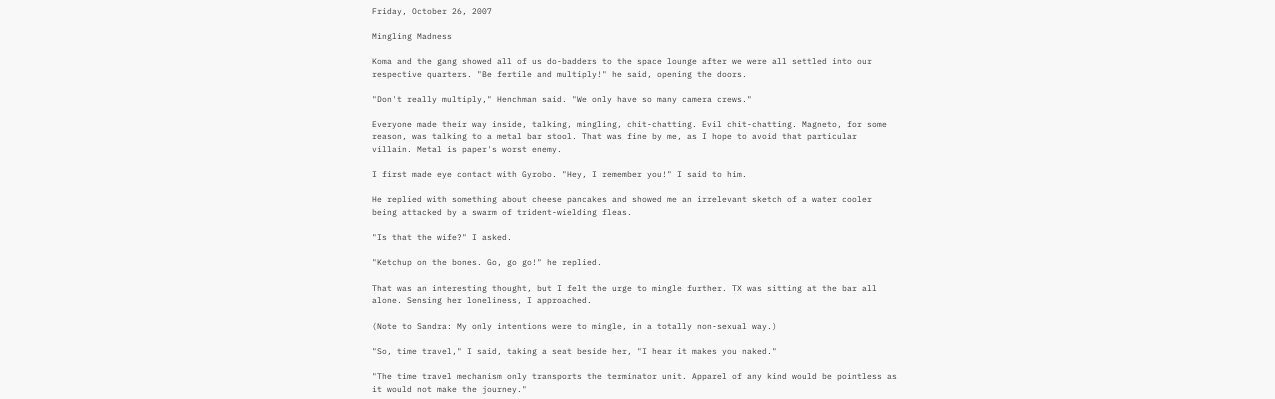Friday, October 26, 2007

Mingling Madness

Koma and the gang showed all of us do-badders to the space lounge after we were all settled into our respective quarters. "Be fertile and multiply!" he said, opening the doors.

"Don't really multiply," Henchman said. "We only have so many camera crews."

Everyone made their way inside, talking, mingling, chit-chatting. Evil chit-chatting. Magneto, for some reason, was talking to a metal bar stool. That was fine by me, as I hope to avoid that particular villain. Metal is paper's worst enemy.

I first made eye contact with Gyrobo. "Hey, I remember you!" I said to him.

He replied with something about cheese pancakes and showed me an irrelevant sketch of a water cooler being attacked by a swarm of trident-wielding fleas.

"Is that the wife?" I asked.

"Ketchup on the bones. Go, go go!" he replied.

That was an interesting thought, but I felt the urge to mingle further. TX was sitting at the bar all alone. Sensing her loneliness, I approached.

(Note to Sandra: My only intentions were to mingle, in a totally non-sexual way.)

"So, time travel," I said, taking a seat beside her, "I hear it makes you naked."

"The time travel mechanism only transports the terminator unit. Apparel of any kind would be pointless as it would not make the journey."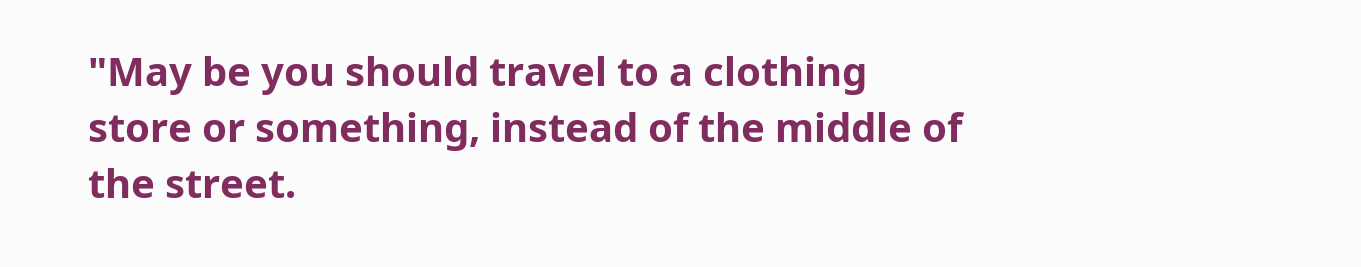"May be you should travel to a clothing store or something, instead of the middle of the street.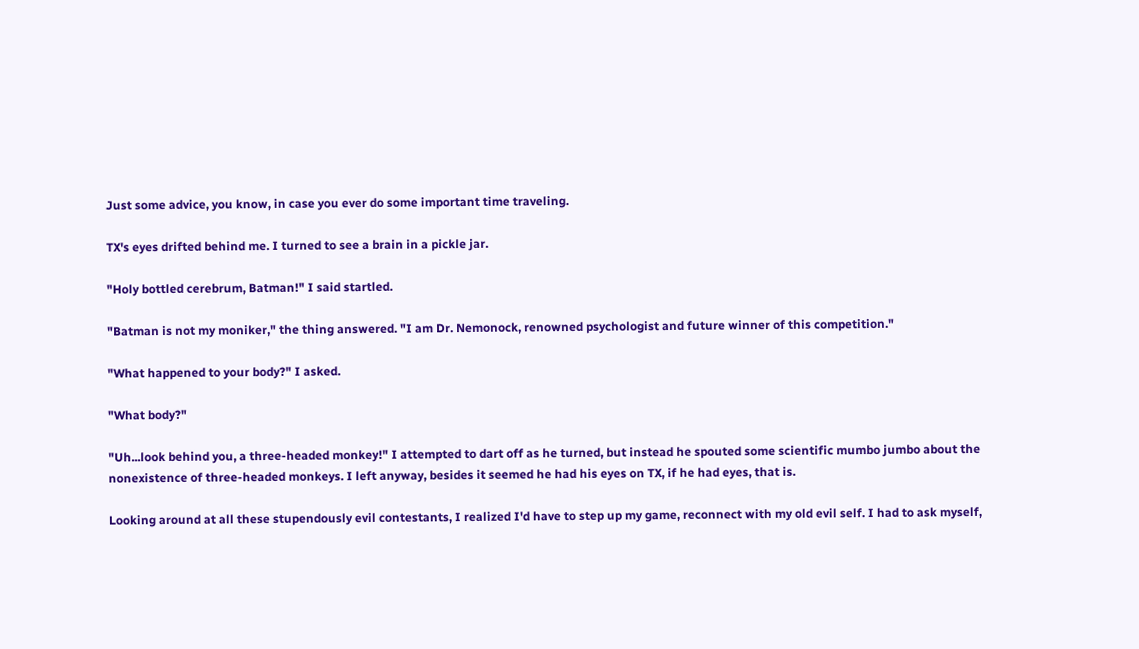Just some advice, you know, in case you ever do some important time traveling.

TX's eyes drifted behind me. I turned to see a brain in a pickle jar.

"Holy bottled cerebrum, Batman!" I said startled.

"Batman is not my moniker," the thing answered. "I am Dr. Nemonock, renowned psychologist and future winner of this competition."

"What happened to your body?" I asked.

"What body?"

"Uh...look behind you, a three-headed monkey!" I attempted to dart off as he turned, but instead he spouted some scientific mumbo jumbo about the nonexistence of three-headed monkeys. I left anyway, besides it seemed he had his eyes on TX, if he had eyes, that is.

Looking around at all these stupendously evil contestants, I realized I'd have to step up my game, reconnect with my old evil self. I had to ask myself,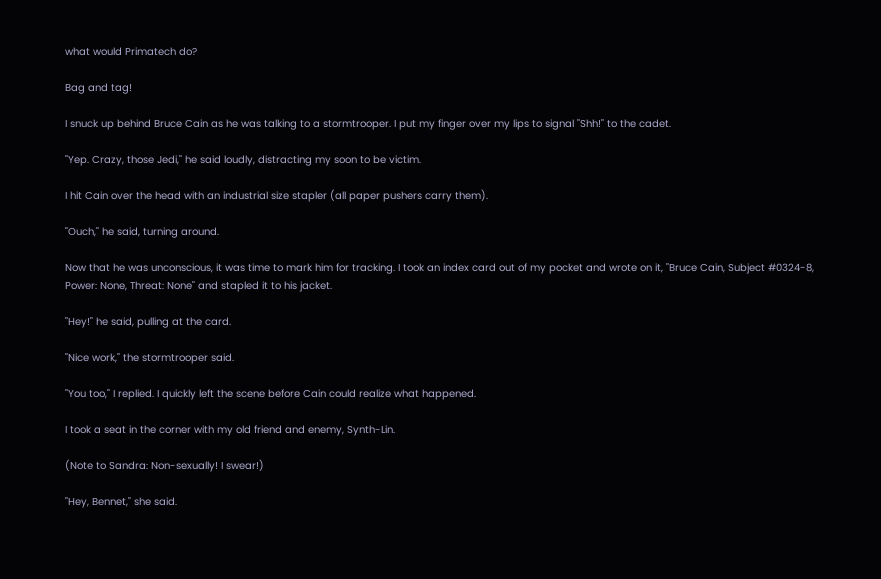what would Primatech do?

Bag and tag!

I snuck up behind Bruce Cain as he was talking to a stormtrooper. I put my finger over my lips to signal "Shh!" to the cadet.

"Yep. Crazy, those Jedi," he said loudly, distracting my soon to be victim.

I hit Cain over the head with an industrial size stapler (all paper pushers carry them).

"Ouch," he said, turning around.

Now that he was unconscious, it was time to mark him for tracking. I took an index card out of my pocket and wrote on it, "Bruce Cain, Subject #0324-8, Power: None, Threat: None" and stapled it to his jacket.

"Hey!" he said, pulling at the card.

"Nice work," the stormtrooper said.

"You too," I replied. I quickly left the scene before Cain could realize what happened.

I took a seat in the corner with my old friend and enemy, Synth-Lin.

(Note to Sandra: Non-sexually! I swear!)

"Hey, Bennet," she said.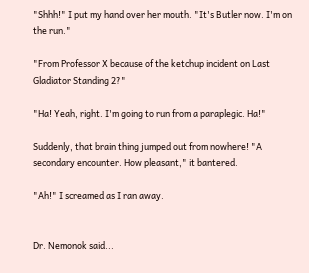"Shhh!" I put my hand over her mouth. "It's Butler now. I'm on the run."

"From Professor X because of the ketchup incident on Last Gladiator Standing 2?"

"Ha! Yeah, right. I'm going to run from a paraplegic. Ha!"

Suddenly, that brain thing jumped out from nowhere! "A secondary encounter. How pleasant," it bantered.

"Ah!" I screamed as I ran away.


Dr. Nemonok said...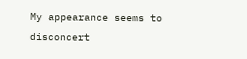My appearance seems to disconcert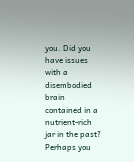you. Did you have issues with a disembodied brain contained in a nutrient-rich jar in the past? Perhaps you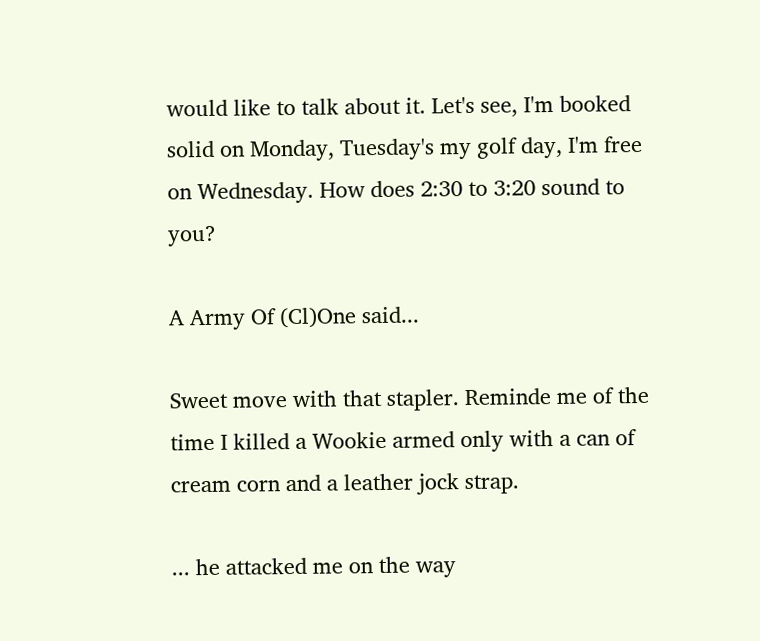would like to talk about it. Let's see, I'm booked solid on Monday, Tuesday's my golf day, I'm free on Wednesday. How does 2:30 to 3:20 sound to you?

A Army Of (Cl)One said...

Sweet move with that stapler. Reminde me of the time I killed a Wookie armed only with a can of cream corn and a leather jock strap.

... he attacked me on the way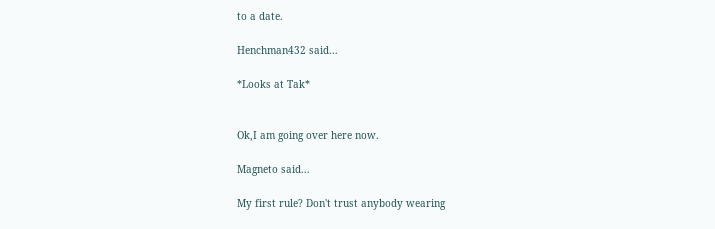to a date.

Henchman432 said...

*Looks at Tak*


Ok,I am going over here now.

Magneto said...

My first rule? Don't trust anybody wearing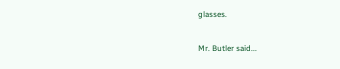glasses.

Mr. Butler said...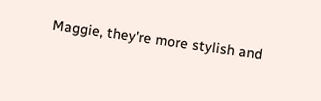Maggie, they're more stylish and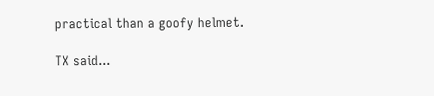practical than a goofy helmet.

TX said...